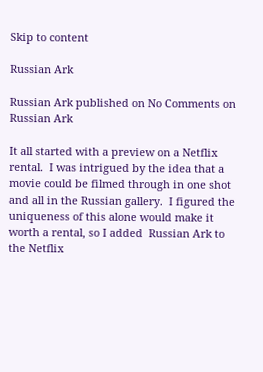Skip to content

Russian Ark

Russian Ark published on No Comments on Russian Ark

It all started with a preview on a Netflix rental.  I was intrigued by the idea that a movie could be filmed through in one shot and all in the Russian gallery.  I figured the uniqueness of this alone would make it worth a rental, so I added  Russian Ark to the Netflix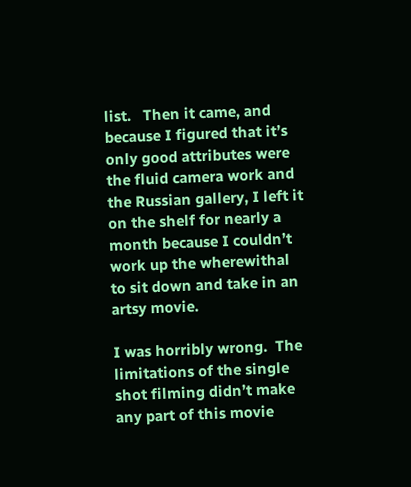list.   Then it came, and because I figured that it’s only good attributes were the fluid camera work and the Russian gallery, I left it on the shelf for nearly a month because I couldn’t work up the wherewithal to sit down and take in an artsy movie.

I was horribly wrong.  The limitations of the single shot filming didn’t make any part of this movie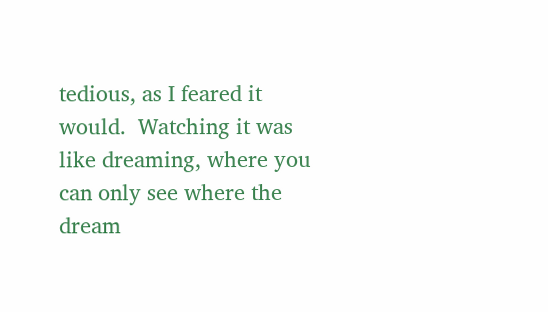tedious, as I feared it would.  Watching it was like dreaming, where you can only see where the dream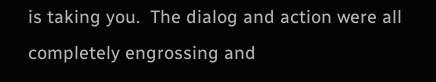is taking you.  The dialog and action were all completely engrossing and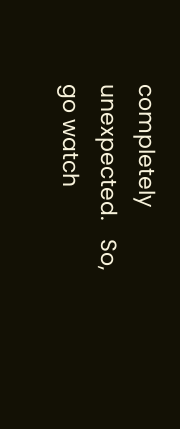completely unexpected.   So, go watch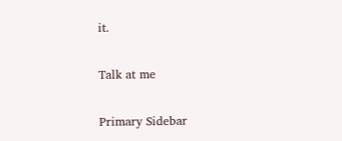it.

Talk at me

Primary Sidebar